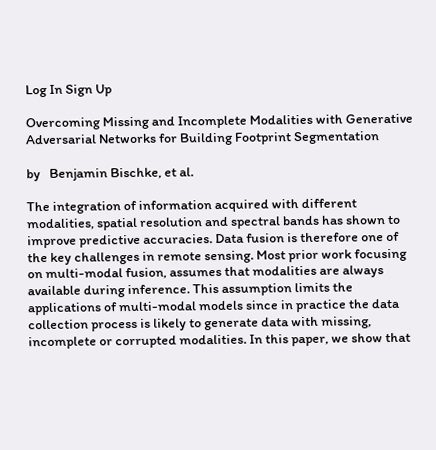Log In Sign Up

Overcoming Missing and Incomplete Modalities with Generative Adversarial Networks for Building Footprint Segmentation

by   Benjamin Bischke, et al.

The integration of information acquired with different modalities, spatial resolution and spectral bands has shown to improve predictive accuracies. Data fusion is therefore one of the key challenges in remote sensing. Most prior work focusing on multi-modal fusion, assumes that modalities are always available during inference. This assumption limits the applications of multi-modal models since in practice the data collection process is likely to generate data with missing, incomplete or corrupted modalities. In this paper, we show that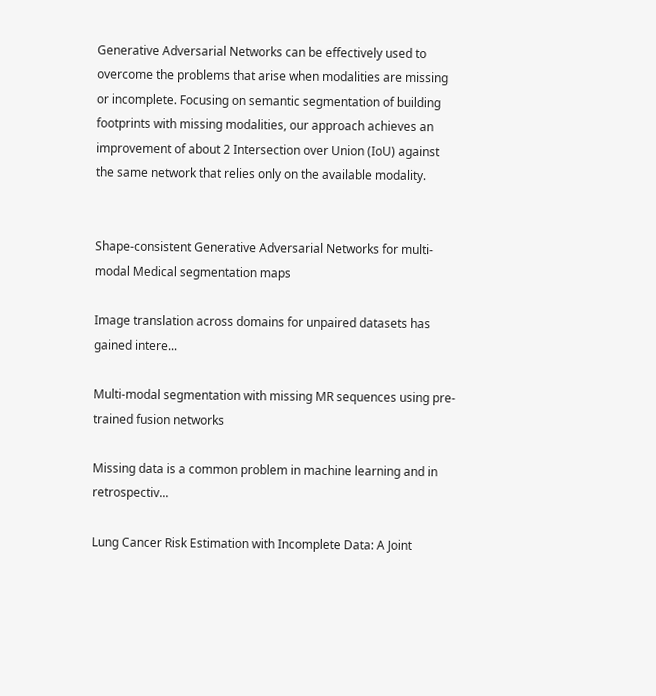Generative Adversarial Networks can be effectively used to overcome the problems that arise when modalities are missing or incomplete. Focusing on semantic segmentation of building footprints with missing modalities, our approach achieves an improvement of about 2 Intersection over Union (IoU) against the same network that relies only on the available modality.


Shape-consistent Generative Adversarial Networks for multi-modal Medical segmentation maps

Image translation across domains for unpaired datasets has gained intere...

Multi-modal segmentation with missing MR sequences using pre-trained fusion networks

Missing data is a common problem in machine learning and in retrospectiv...

Lung Cancer Risk Estimation with Incomplete Data: A Joint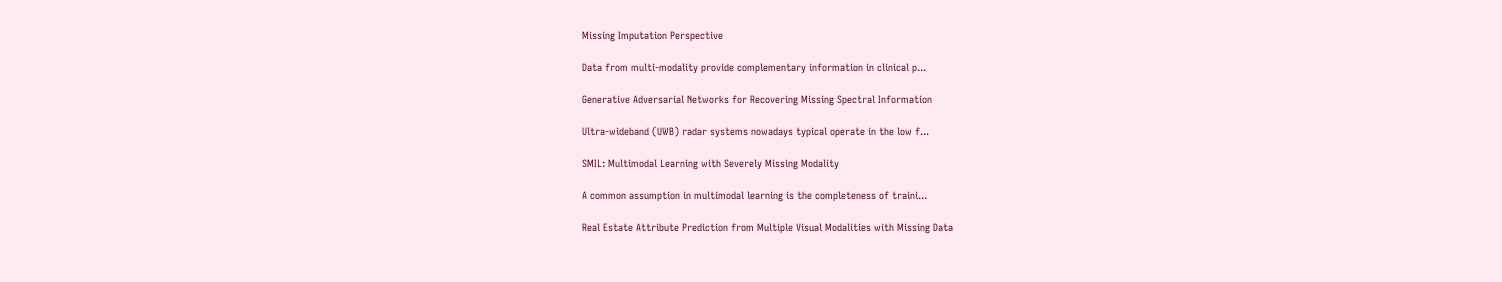Missing Imputation Perspective

Data from multi-modality provide complementary information in clinical p...

Generative Adversarial Networks for Recovering Missing Spectral Information

Ultra-wideband (UWB) radar systems nowadays typical operate in the low f...

SMIL: Multimodal Learning with Severely Missing Modality

A common assumption in multimodal learning is the completeness of traini...

Real Estate Attribute Prediction from Multiple Visual Modalities with Missing Data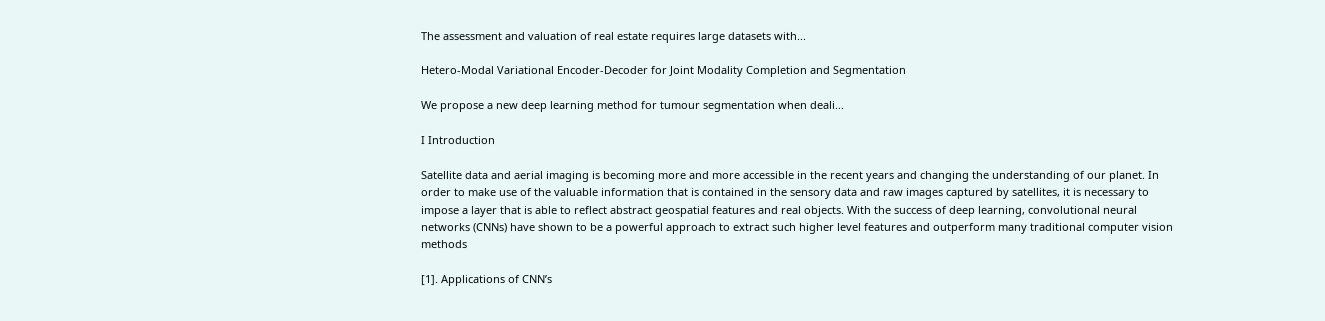The assessment and valuation of real estate requires large datasets with...

Hetero-Modal Variational Encoder-Decoder for Joint Modality Completion and Segmentation

We propose a new deep learning method for tumour segmentation when deali...

I Introduction

Satellite data and aerial imaging is becoming more and more accessible in the recent years and changing the understanding of our planet. In order to make use of the valuable information that is contained in the sensory data and raw images captured by satellites, it is necessary to impose a layer that is able to reflect abstract geospatial features and real objects. With the success of deep learning, convolutional neural networks (CNNs) have shown to be a powerful approach to extract such higher level features and outperform many traditional computer vision methods

[1]. Applications of CNN’s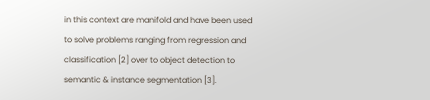in this context are manifold and have been used to solve problems ranging from regression and classification [2] over to object detection to semantic & instance segmentation [3].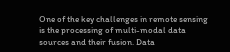One of the key challenges in remote sensing is the processing of multi-modal data sources and their fusion. Data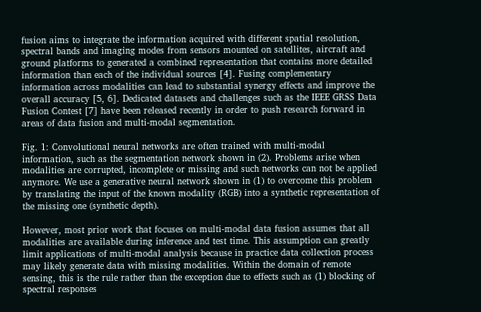fusion aims to integrate the information acquired with different spatial resolution, spectral bands and imaging modes from sensors mounted on satellites, aircraft and ground platforms to generated a combined representation that contains more detailed information than each of the individual sources [4]. Fusing complementary information across modalities can lead to substantial synergy effects and improve the overall accuracy [5, 6]. Dedicated datasets and challenges such as the IEEE GRSS Data Fusion Contest [7] have been released recently in order to push research forward in areas of data fusion and multi-modal segmentation.

Fig. 1: Convolutional neural networks are often trained with multi-modal information, such as the segmentation network shown in (2). Problems arise when modalities are corrupted, incomplete or missing and such networks can not be applied anymore. We use a generative neural network shown in (1) to overcome this problem by translating the input of the known modality (RGB) into a synthetic representation of the missing one (synthetic depth).

However, most prior work that focuses on multi-modal data fusion assumes that all modalities are available during inference and test time. This assumption can greatly limit applications of multi-modal analysis because in practice data collection process may likely generate data with missing modalities. Within the domain of remote sensing, this is the rule rather than the exception due to effects such as (1) blocking of spectral responses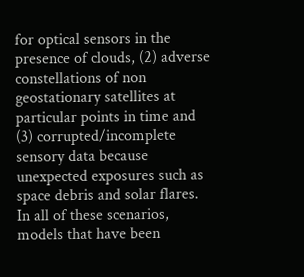for optical sensors in the presence of clouds, (2) adverse constellations of non geostationary satellites at particular points in time and (3) corrupted/incomplete sensory data because unexpected exposures such as space debris and solar flares. In all of these scenarios, models that have been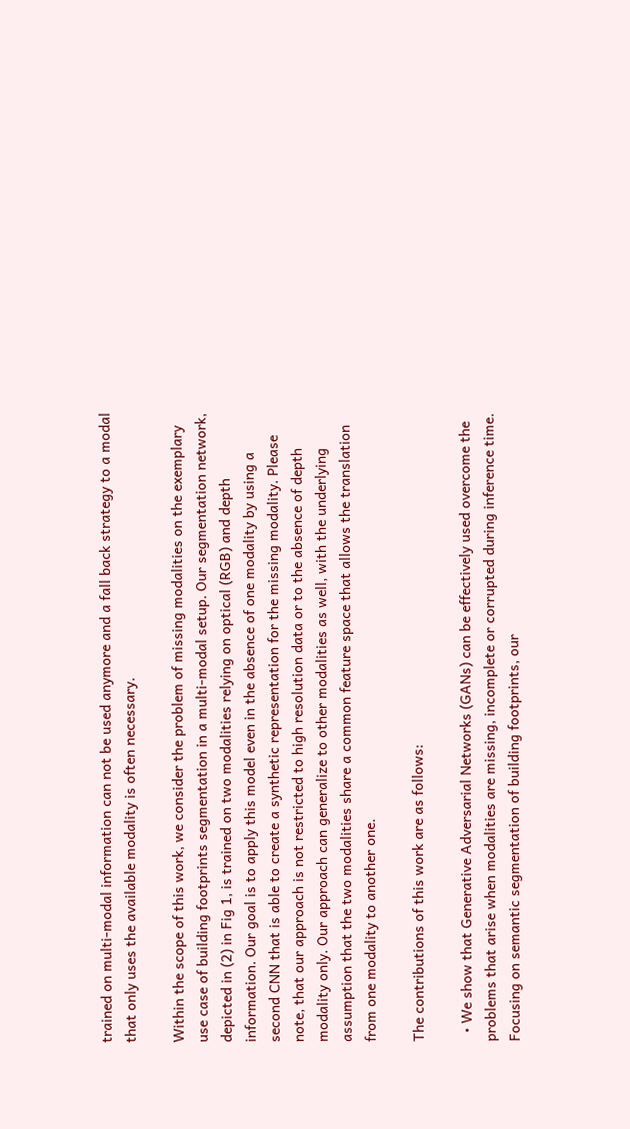trained on multi-modal information can not be used anymore and a fall back strategy to a modal that only uses the available modality is often necessary.

Within the scope of this work, we consider the problem of missing modalities on the exemplary use case of building footprints segmentation in a multi-modal setup. Our segmentation network, depicted in (2) in Fig 1, is trained on two modalities relying on optical (RGB) and depth information. Our goal is to apply this model even in the absence of one modality by using a second CNN that is able to create a synthetic representation for the missing modality. Please note, that our approach is not restricted to high resolution data or to the absence of depth modality only. Our approach can generalize to other modalities as well, with the underlying assumption that the two modalities share a common feature space that allows the translation from one modality to another one.

The contributions of this work are as follows:

  • We show that Generative Adversarial Networks (GANs) can be effectively used overcome the problems that arise when modalities are missing, incomplete or corrupted during inference time. Focusing on semantic segmentation of building footprints, our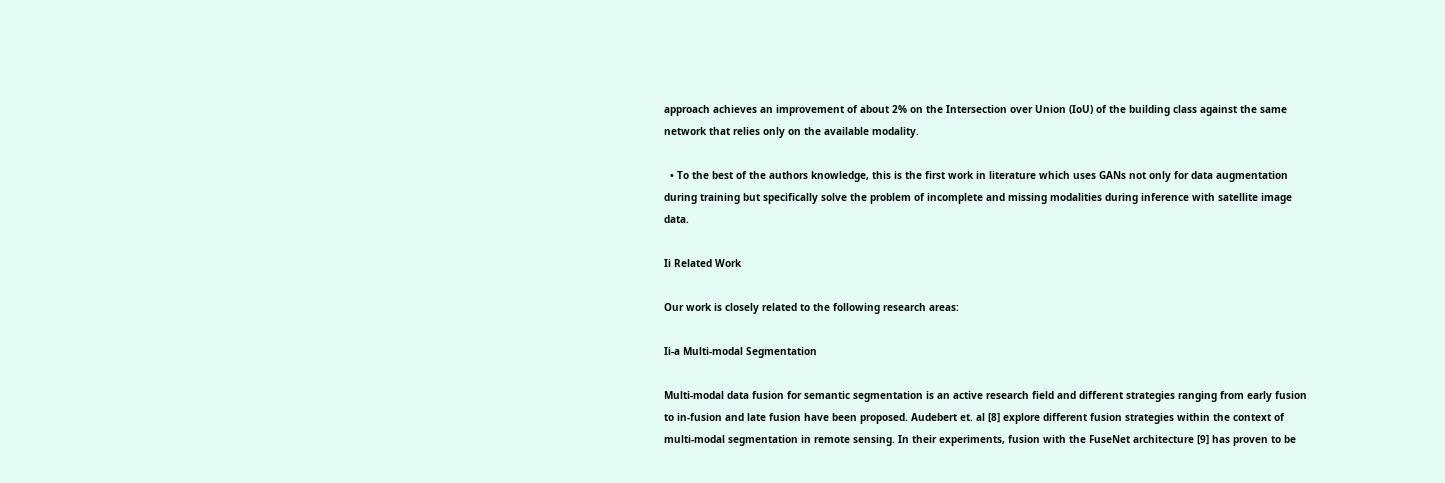approach achieves an improvement of about 2% on the Intersection over Union (IoU) of the building class against the same network that relies only on the available modality.

  • To the best of the authors knowledge, this is the first work in literature which uses GANs not only for data augmentation during training but specifically solve the problem of incomplete and missing modalities during inference with satellite image data.

Ii Related Work

Our work is closely related to the following research areas:

Ii-a Multi-modal Segmentation

Multi-modal data fusion for semantic segmentation is an active research field and different strategies ranging from early fusion to in-fusion and late fusion have been proposed. Audebert et. al [8] explore different fusion strategies within the context of multi-modal segmentation in remote sensing. In their experiments, fusion with the FuseNet architecture [9] has proven to be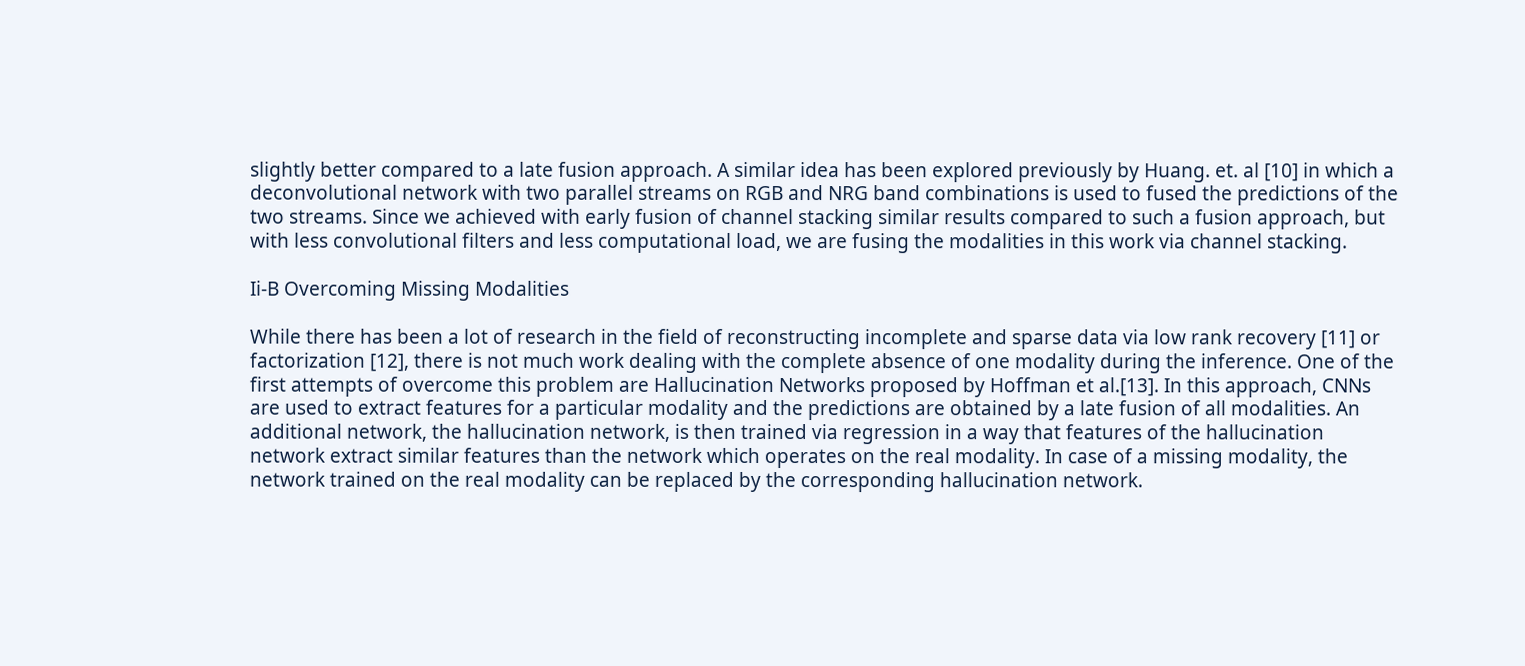slightly better compared to a late fusion approach. A similar idea has been explored previously by Huang. et. al [10] in which a deconvolutional network with two parallel streams on RGB and NRG band combinations is used to fused the predictions of the two streams. Since we achieved with early fusion of channel stacking similar results compared to such a fusion approach, but with less convolutional filters and less computational load, we are fusing the modalities in this work via channel stacking.

Ii-B Overcoming Missing Modalities

While there has been a lot of research in the field of reconstructing incomplete and sparse data via low rank recovery [11] or factorization [12], there is not much work dealing with the complete absence of one modality during the inference. One of the first attempts of overcome this problem are Hallucination Networks proposed by Hoffman et al.[13]. In this approach, CNNs are used to extract features for a particular modality and the predictions are obtained by a late fusion of all modalities. An additional network, the hallucination network, is then trained via regression in a way that features of the hallucination network extract similar features than the network which operates on the real modality. In case of a missing modality, the network trained on the real modality can be replaced by the corresponding hallucination network.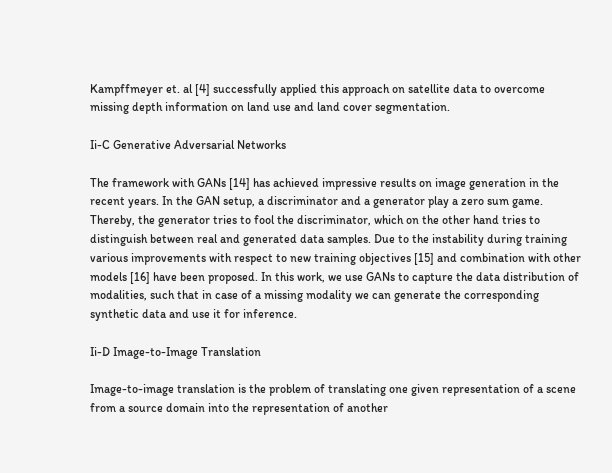Kampffmeyer et. al [4] successfully applied this approach on satellite data to overcome missing depth information on land use and land cover segmentation.

Ii-C Generative Adversarial Networks

The framework with GANs [14] has achieved impressive results on image generation in the recent years. In the GAN setup, a discriminator and a generator play a zero sum game. Thereby, the generator tries to fool the discriminator, which on the other hand tries to distinguish between real and generated data samples. Due to the instability during training various improvements with respect to new training objectives [15] and combination with other models [16] have been proposed. In this work, we use GANs to capture the data distribution of modalities, such that in case of a missing modality we can generate the corresponding synthetic data and use it for inference.

Ii-D Image-to-Image Translation

Image-to-image translation is the problem of translating one given representation of a scene from a source domain into the representation of another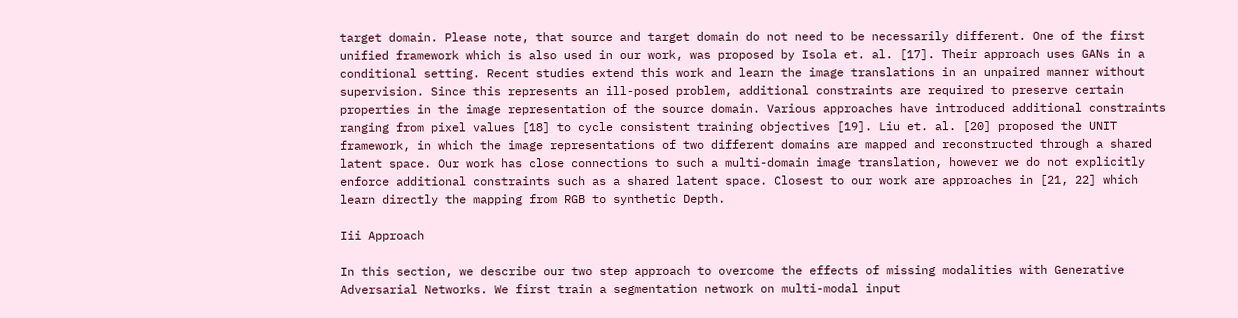target domain. Please note, that source and target domain do not need to be necessarily different. One of the first unified framework which is also used in our work, was proposed by Isola et. al. [17]. Their approach uses GANs in a conditional setting. Recent studies extend this work and learn the image translations in an unpaired manner without supervision. Since this represents an ill-posed problem, additional constraints are required to preserve certain properties in the image representation of the source domain. Various approaches have introduced additional constraints ranging from pixel values [18] to cycle consistent training objectives [19]. Liu et. al. [20] proposed the UNIT framework, in which the image representations of two different domains are mapped and reconstructed through a shared latent space. Our work has close connections to such a multi-domain image translation, however we do not explicitly enforce additional constraints such as a shared latent space. Closest to our work are approaches in [21, 22] which learn directly the mapping from RGB to synthetic Depth.

Iii Approach

In this section, we describe our two step approach to overcome the effects of missing modalities with Generative Adversarial Networks. We first train a segmentation network on multi-modal input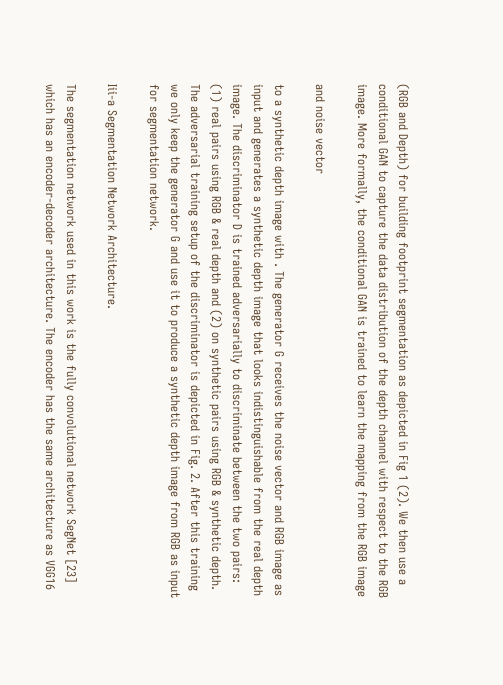(RGB and Depth) for building footprint segmentation as depicted in Fig 1 (2). We then use a conditional GAN to capture the data distribution of the depth channel with respect to the RGB image. More formally, the conditional GAN is trained to learn the mapping from the RGB image

and noise vector

to a synthetic depth image with . The generator G receives the noise vector and RGB image as input and generates a synthetic depth image that looks indistinguishable from the real depth image. The discriminator D is trained adversarially to discriminate between the two pairs: (1) real pairs using RGB & real depth and (2) on synthetic pairs using RGB & synthetic depth. The adversarial training setup of the discriminator is depicted in Fig. 2. After this training we only keep the generator G and use it to produce a synthetic depth image from RGB as input for segmentation network.

Iii-a Segmentation Network Architecture.

The segmentation network used in this work is the fully convolutional network SegNet [23] which has an encoder-decoder architecture. The encoder has the same architecture as VGG16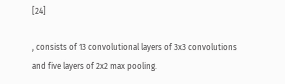[24]

, consists of 13 convolutional layers of 3x3 convolutions and five layers of 2x2 max pooling.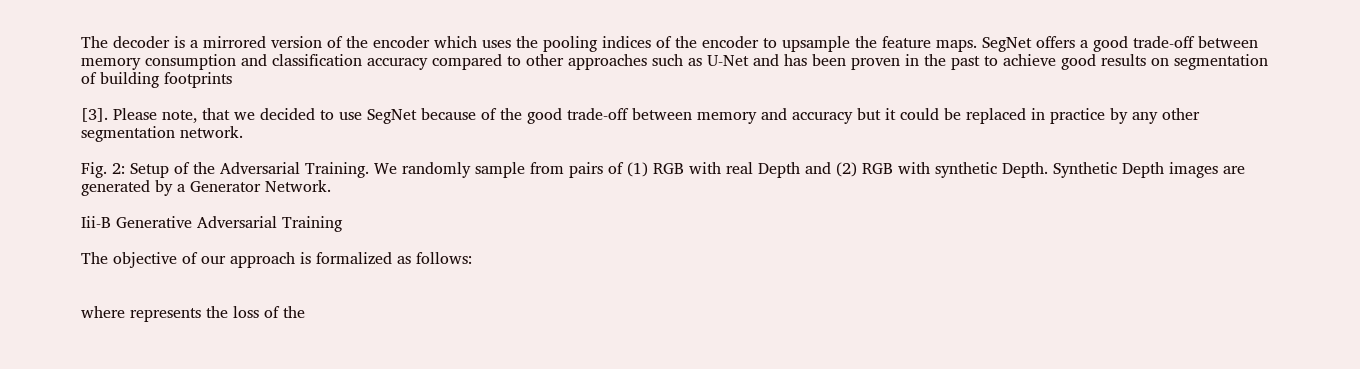The decoder is a mirrored version of the encoder which uses the pooling indices of the encoder to upsample the feature maps. SegNet offers a good trade-off between memory consumption and classification accuracy compared to other approaches such as U-Net and has been proven in the past to achieve good results on segmentation of building footprints

[3]. Please note, that we decided to use SegNet because of the good trade-off between memory and accuracy but it could be replaced in practice by any other segmentation network.

Fig. 2: Setup of the Adversarial Training. We randomly sample from pairs of (1) RGB with real Depth and (2) RGB with synthetic Depth. Synthetic Depth images are generated by a Generator Network.

Iii-B Generative Adversarial Training

The objective of our approach is formalized as follows:


where represents the loss of the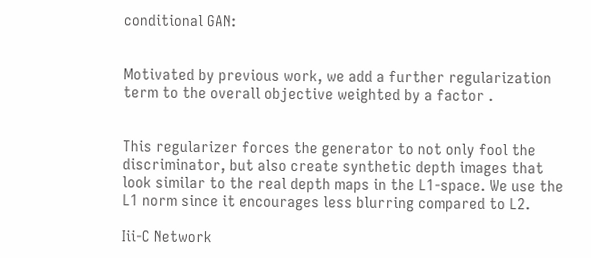conditional GAN:


Motivated by previous work, we add a further regularization term to the overall objective weighted by a factor .


This regularizer forces the generator to not only fool the discriminator, but also create synthetic depth images that look similar to the real depth maps in the L1-space. We use the L1 norm since it encourages less blurring compared to L2.

Iii-C Network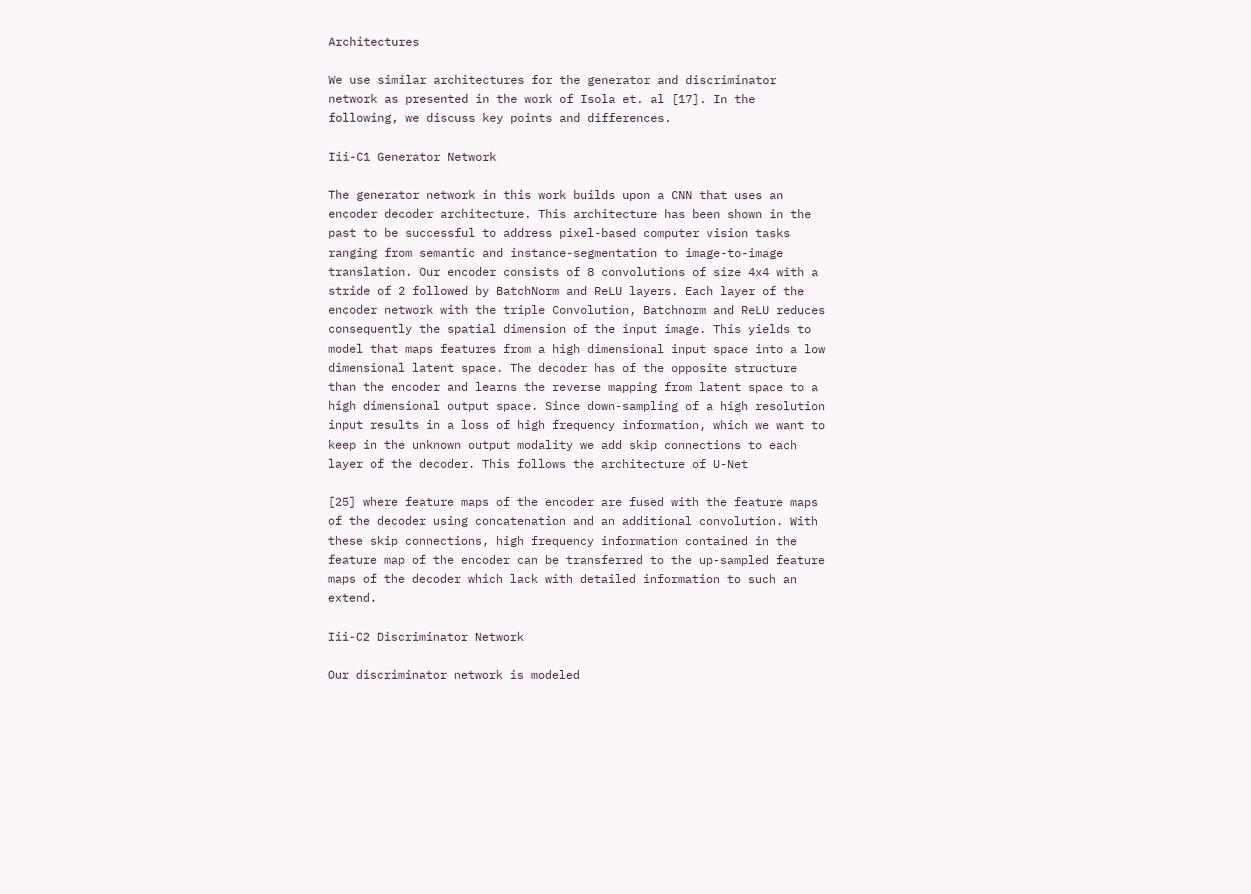Architectures

We use similar architectures for the generator and discriminator network as presented in the work of Isola et. al [17]. In the following, we discuss key points and differences.

Iii-C1 Generator Network

The generator network in this work builds upon a CNN that uses an encoder decoder architecture. This architecture has been shown in the past to be successful to address pixel-based computer vision tasks ranging from semantic and instance-segmentation to image-to-image translation. Our encoder consists of 8 convolutions of size 4x4 with a stride of 2 followed by BatchNorm and ReLU layers. Each layer of the encoder network with the triple Convolution, Batchnorm and ReLU reduces consequently the spatial dimension of the input image. This yields to model that maps features from a high dimensional input space into a low dimensional latent space. The decoder has of the opposite structure than the encoder and learns the reverse mapping from latent space to a high dimensional output space. Since down-sampling of a high resolution input results in a loss of high frequency information, which we want to keep in the unknown output modality we add skip connections to each layer of the decoder. This follows the architecture of U-Net

[25] where feature maps of the encoder are fused with the feature maps of the decoder using concatenation and an additional convolution. With these skip connections, high frequency information contained in the feature map of the encoder can be transferred to the up-sampled feature maps of the decoder which lack with detailed information to such an extend.

Iii-C2 Discriminator Network

Our discriminator network is modeled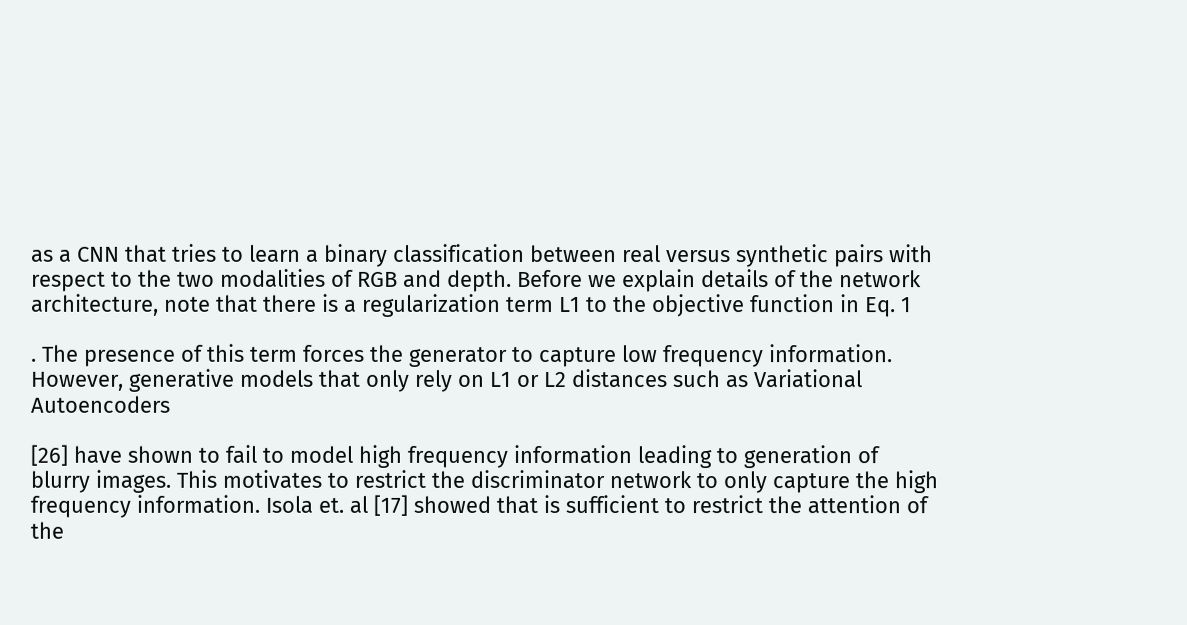as a CNN that tries to learn a binary classification between real versus synthetic pairs with respect to the two modalities of RGB and depth. Before we explain details of the network architecture, note that there is a regularization term L1 to the objective function in Eq. 1

. The presence of this term forces the generator to capture low frequency information. However, generative models that only rely on L1 or L2 distances such as Variational Autoencoders

[26] have shown to fail to model high frequency information leading to generation of blurry images. This motivates to restrict the discriminator network to only capture the high frequency information. Isola et. al [17] showed that is sufficient to restrict the attention of the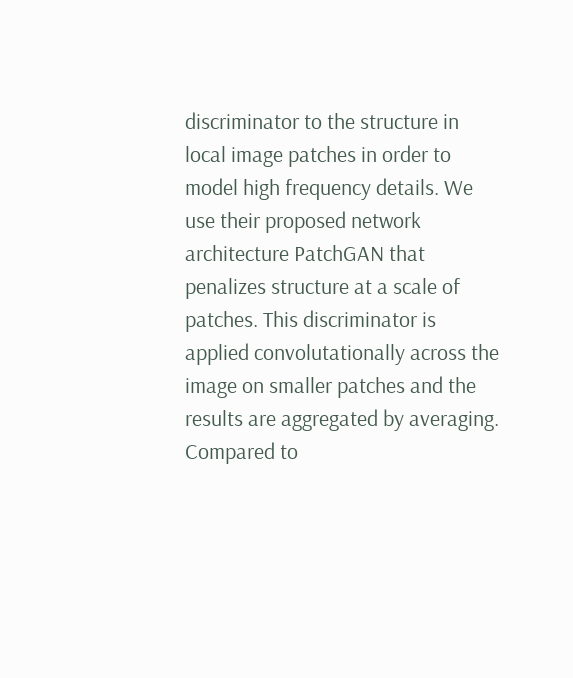discriminator to the structure in local image patches in order to model high frequency details. We use their proposed network architecture PatchGAN that penalizes structure at a scale of patches. This discriminator is applied convolutationally across the image on smaller patches and the results are aggregated by averaging. Compared to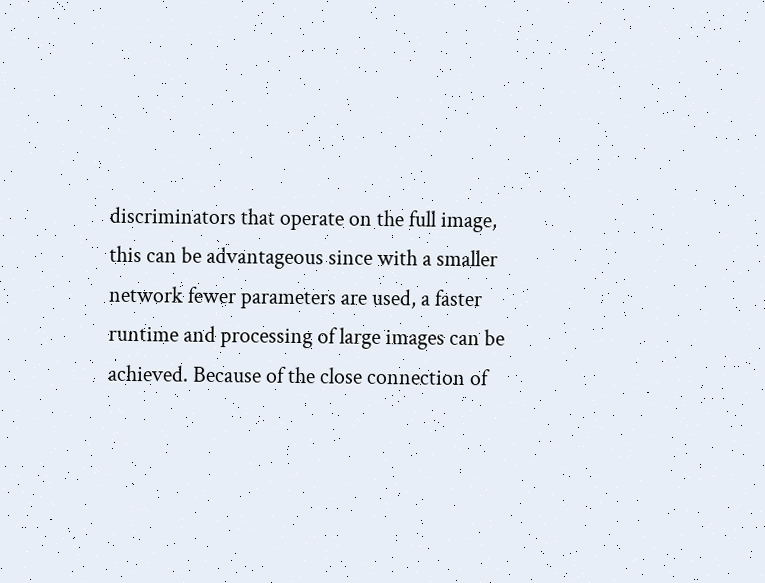discriminators that operate on the full image, this can be advantageous since with a smaller network fewer parameters are used, a faster runtime and processing of large images can be achieved. Because of the close connection of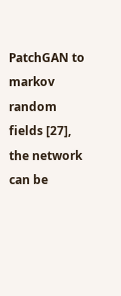PatchGAN to markov random fields [27], the network can be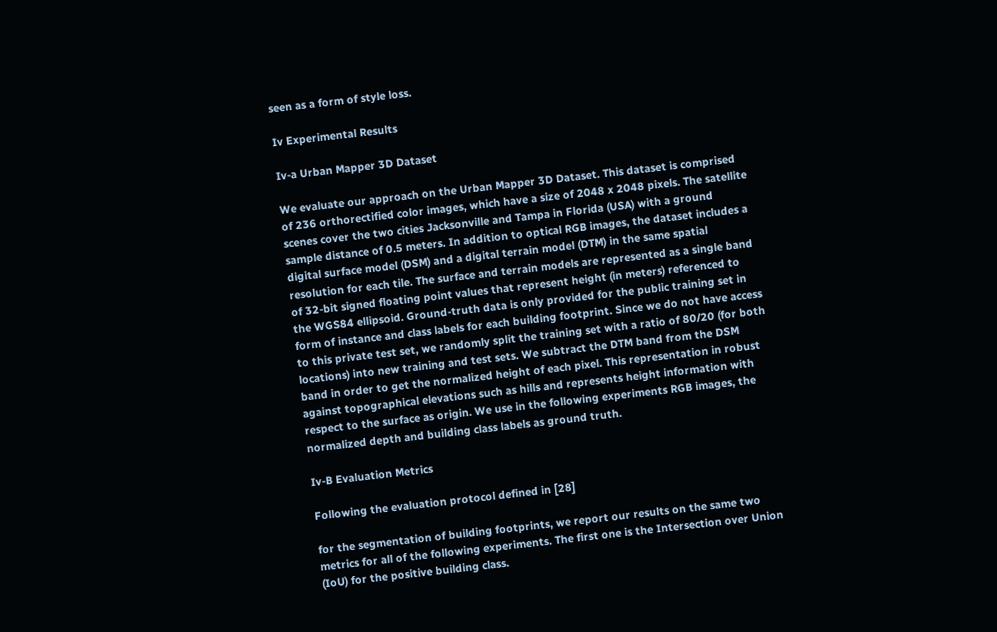seen as a form of style loss.

Iv Experimental Results

Iv-a Urban Mapper 3D Dataset

We evaluate our approach on the Urban Mapper 3D Dataset. This dataset is comprised of 236 orthorectified color images, which have a size of 2048 x 2048 pixels. The satellite scenes cover the two cities Jacksonville and Tampa in Florida (USA) with a ground sample distance of 0.5 meters. In addition to optical RGB images, the dataset includes a digital surface model (DSM) and a digital terrain model (DTM) in the same spatial resolution for each tile. The surface and terrain models are represented as a single band of 32-bit signed floating point values that represent height (in meters) referenced to the WGS84 ellipsoid. Ground-truth data is only provided for the public training set in form of instance and class labels for each building footprint. Since we do not have access to this private test set, we randomly split the training set with a ratio of 80/20 (for both locations) into new training and test sets. We subtract the DTM band from the DSM band in order to get the normalized height of each pixel. This representation in robust against topographical elevations such as hills and represents height information with respect to the surface as origin. We use in the following experiments RGB images, the normalized depth and building class labels as ground truth.

Iv-B Evaluation Metrics

Following the evaluation protocol defined in [28]

for the segmentation of building footprints, we report our results on the same two metrics for all of the following experiments. The first one is the Intersection over Union (IoU) for the positive building class.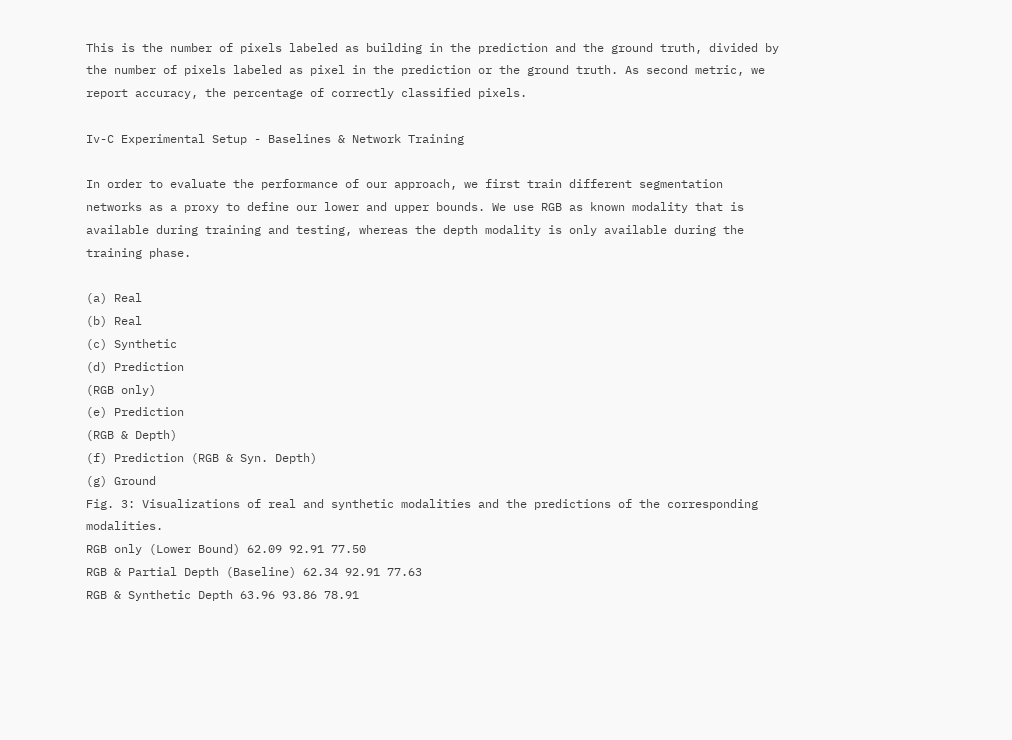This is the number of pixels labeled as building in the prediction and the ground truth, divided by the number of pixels labeled as pixel in the prediction or the ground truth. As second metric, we report accuracy, the percentage of correctly classified pixels.

Iv-C Experimental Setup - Baselines & Network Training

In order to evaluate the performance of our approach, we first train different segmentation networks as a proxy to define our lower and upper bounds. We use RGB as known modality that is available during training and testing, whereas the depth modality is only available during the training phase.

(a) Real
(b) Real
(c) Synthetic
(d) Prediction
(RGB only)
(e) Prediction
(RGB & Depth)
(f) Prediction (RGB & Syn. Depth)
(g) Ground
Fig. 3: Visualizations of real and synthetic modalities and the predictions of the corresponding modalities.
RGB only (Lower Bound) 62.09 92.91 77.50
RGB & Partial Depth (Baseline) 62.34 92.91 77.63
RGB & Synthetic Depth 63.96 93.86 78.91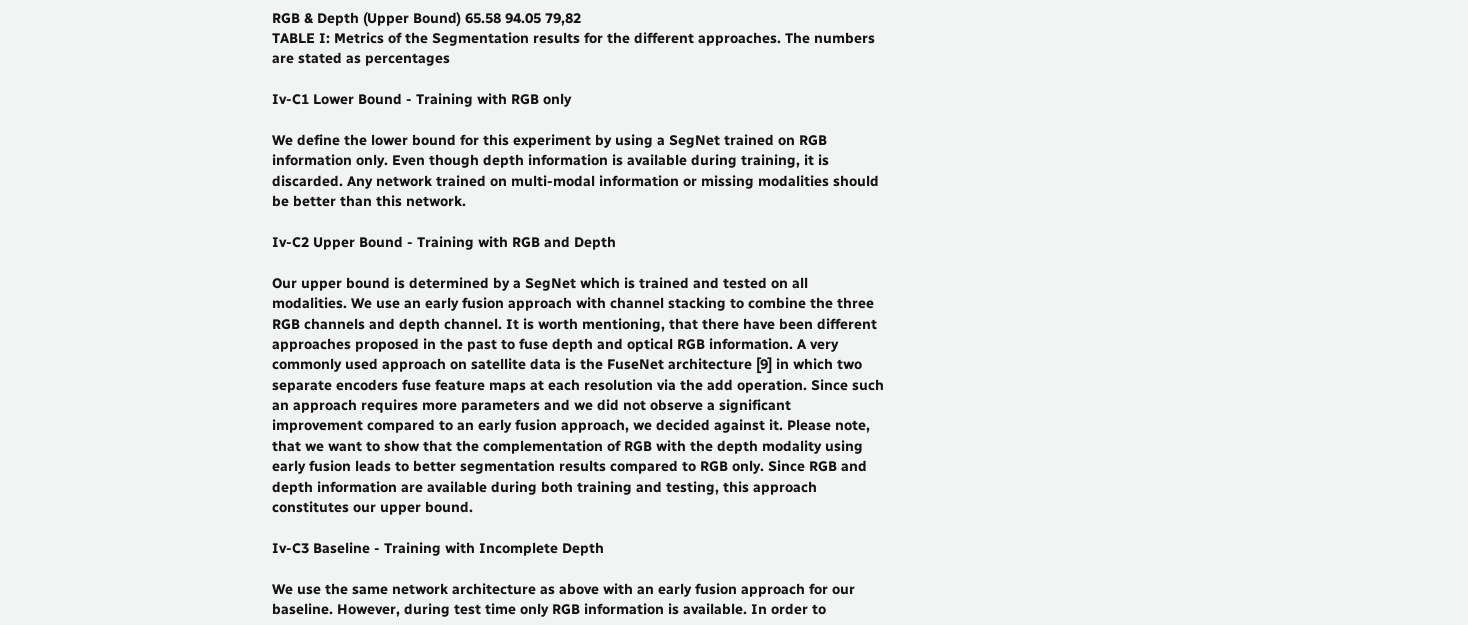RGB & Depth (Upper Bound) 65.58 94.05 79,82
TABLE I: Metrics of the Segmentation results for the different approaches. The numbers are stated as percentages

Iv-C1 Lower Bound - Training with RGB only

We define the lower bound for this experiment by using a SegNet trained on RGB information only. Even though depth information is available during training, it is discarded. Any network trained on multi-modal information or missing modalities should be better than this network.

Iv-C2 Upper Bound - Training with RGB and Depth

Our upper bound is determined by a SegNet which is trained and tested on all modalities. We use an early fusion approach with channel stacking to combine the three RGB channels and depth channel. It is worth mentioning, that there have been different approaches proposed in the past to fuse depth and optical RGB information. A very commonly used approach on satellite data is the FuseNet architecture [9] in which two separate encoders fuse feature maps at each resolution via the add operation. Since such an approach requires more parameters and we did not observe a significant improvement compared to an early fusion approach, we decided against it. Please note, that we want to show that the complementation of RGB with the depth modality using early fusion leads to better segmentation results compared to RGB only. Since RGB and depth information are available during both training and testing, this approach constitutes our upper bound.

Iv-C3 Baseline - Training with Incomplete Depth

We use the same network architecture as above with an early fusion approach for our baseline. However, during test time only RGB information is available. In order to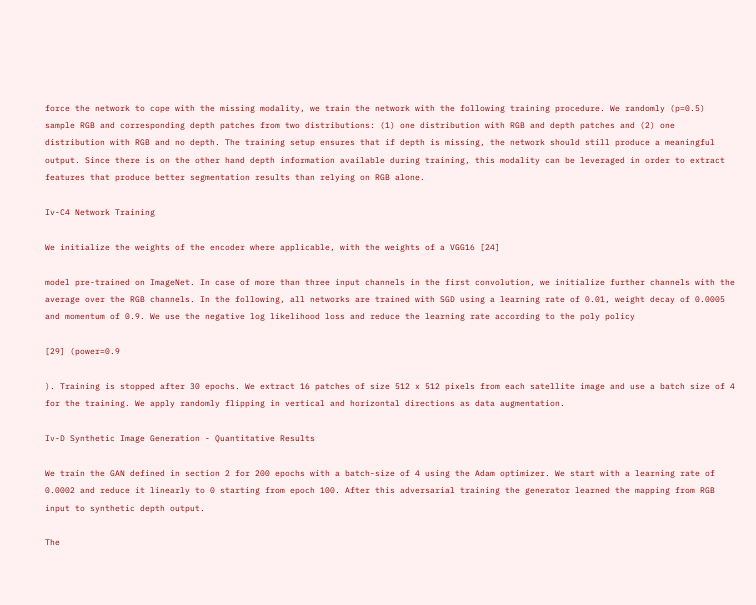force the network to cope with the missing modality, we train the network with the following training procedure. We randomly (p=0.5) sample RGB and corresponding depth patches from two distributions: (1) one distribution with RGB and depth patches and (2) one distribution with RGB and no depth. The training setup ensures that if depth is missing, the network should still produce a meaningful output. Since there is on the other hand depth information available during training, this modality can be leveraged in order to extract features that produce better segmentation results than relying on RGB alone.

Iv-C4 Network Training

We initialize the weights of the encoder where applicable, with the weights of a VGG16 [24]

model pre-trained on ImageNet. In case of more than three input channels in the first convolution, we initialize further channels with the average over the RGB channels. In the following, all networks are trained with SGD using a learning rate of 0.01, weight decay of 0.0005 and momentum of 0.9. We use the negative log likelihood loss and reduce the learning rate according to the poly policy

[29] (power=0.9

). Training is stopped after 30 epochs. We extract 16 patches of size 512 x 512 pixels from each satellite image and use a batch size of 4 for the training. We apply randomly flipping in vertical and horizontal directions as data augmentation.

Iv-D Synthetic Image Generation - Quantitative Results

We train the GAN defined in section 2 for 200 epochs with a batch-size of 4 using the Adam optimizer. We start with a learning rate of 0.0002 and reduce it linearly to 0 starting from epoch 100. After this adversarial training the generator learned the mapping from RGB input to synthetic depth output.

The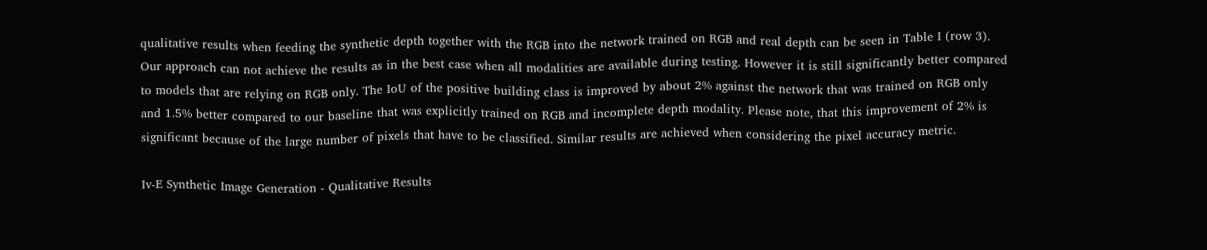qualitative results when feeding the synthetic depth together with the RGB into the network trained on RGB and real depth can be seen in Table I (row 3). Our approach can not achieve the results as in the best case when all modalities are available during testing. However it is still significantly better compared to models that are relying on RGB only. The IoU of the positive building class is improved by about 2% against the network that was trained on RGB only and 1.5% better compared to our baseline that was explicitly trained on RGB and incomplete depth modality. Please note, that this improvement of 2% is significant because of the large number of pixels that have to be classified. Similar results are achieved when considering the pixel accuracy metric.

Iv-E Synthetic Image Generation - Qualitative Results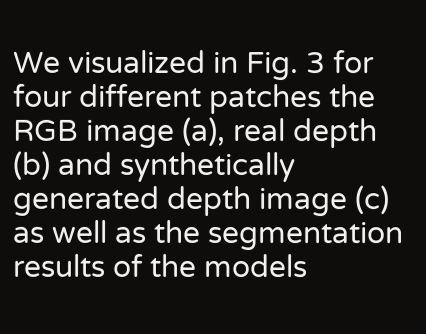We visualized in Fig. 3 for four different patches the RGB image (a), real depth (b) and synthetically generated depth image (c) as well as the segmentation results of the models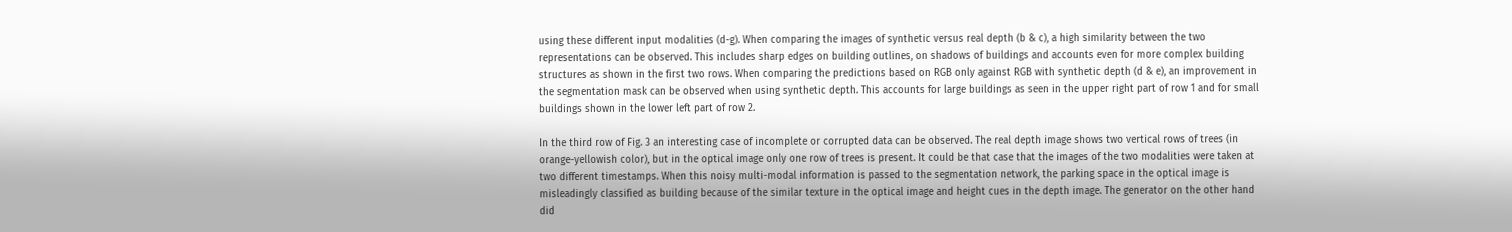using these different input modalities (d-g). When comparing the images of synthetic versus real depth (b & c), a high similarity between the two representations can be observed. This includes sharp edges on building outlines, on shadows of buildings and accounts even for more complex building structures as shown in the first two rows. When comparing the predictions based on RGB only against RGB with synthetic depth (d & e), an improvement in the segmentation mask can be observed when using synthetic depth. This accounts for large buildings as seen in the upper right part of row 1 and for small buildings shown in the lower left part of row 2.

In the third row of Fig. 3 an interesting case of incomplete or corrupted data can be observed. The real depth image shows two vertical rows of trees (in orange-yellowish color), but in the optical image only one row of trees is present. It could be that case that the images of the two modalities were taken at two different timestamps. When this noisy multi-modal information is passed to the segmentation network, the parking space in the optical image is misleadingly classified as building because of the similar texture in the optical image and height cues in the depth image. The generator on the other hand did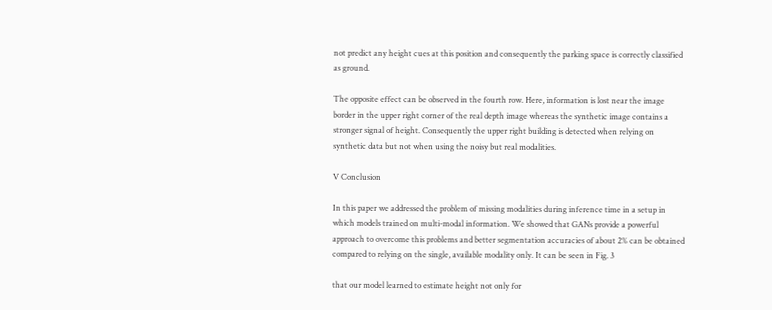not predict any height cues at this position and consequently the parking space is correctly classified as ground.

The opposite effect can be observed in the fourth row. Here, information is lost near the image border in the upper right corner of the real depth image whereas the synthetic image contains a stronger signal of height. Consequently the upper right building is detected when relying on synthetic data but not when using the noisy but real modalities.

V Conclusion

In this paper we addressed the problem of missing modalities during inference time in a setup in which models trained on multi-modal information. We showed that GANs provide a powerful approach to overcome this problems and better segmentation accuracies of about 2% can be obtained compared to relying on the single, available modality only. It can be seen in Fig. 3

that our model learned to estimate height not only for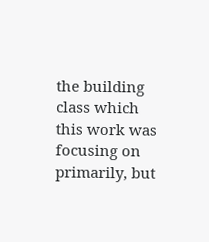the building class which this work was focusing on primarily, but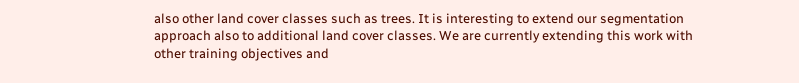also other land cover classes such as trees. It is interesting to extend our segmentation approach also to additional land cover classes. We are currently extending this work with other training objectives and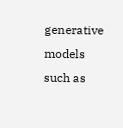generative models such as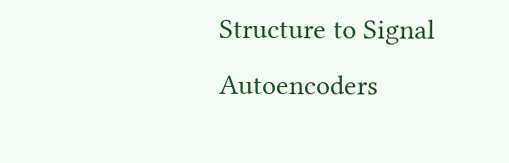Structure to Signal Autoencoders